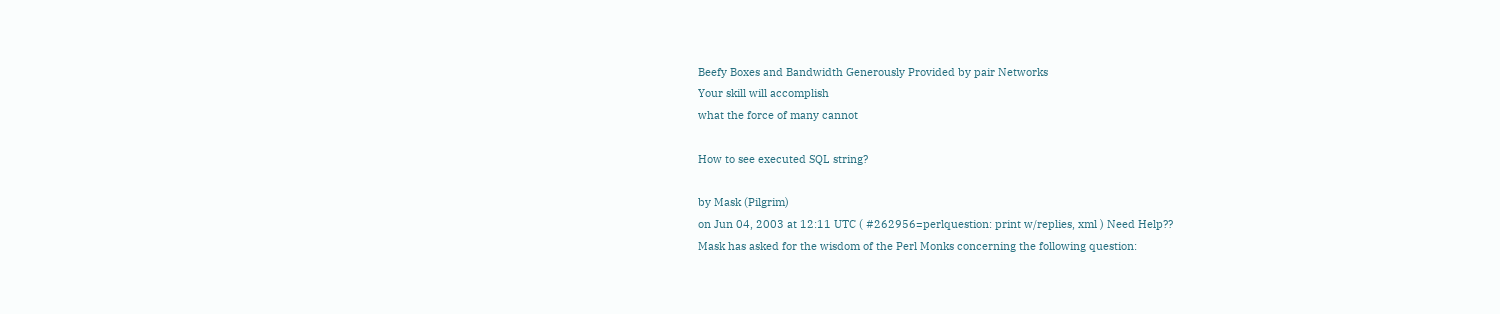Beefy Boxes and Bandwidth Generously Provided by pair Networks
Your skill will accomplish
what the force of many cannot

How to see executed SQL string?

by Mask (Pilgrim)
on Jun 04, 2003 at 12:11 UTC ( #262956=perlquestion: print w/replies, xml ) Need Help??
Mask has asked for the wisdom of the Perl Monks concerning the following question: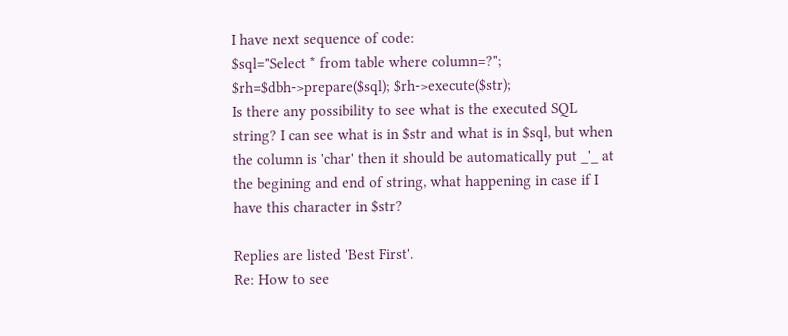I have next sequence of code:
$sql="Select * from table where column=?"; $rh=$dbh->prepare($sql); $rh->execute($str);
Is there any possibility to see what is the executed SQL string? I can see what is in $str and what is in $sql, but when the column is 'char' then it should be automatically put _'_ at the begining and end of string, what happening in case if I have this character in $str?

Replies are listed 'Best First'.
Re: How to see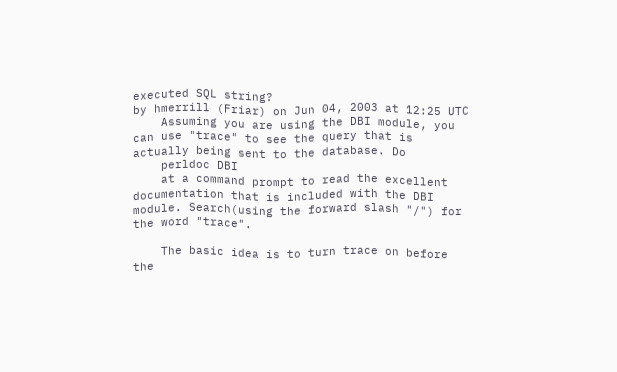executed SQL string?
by hmerrill (Friar) on Jun 04, 2003 at 12:25 UTC
    Assuming you are using the DBI module, you can use "trace" to see the query that is actually being sent to the database. Do
    perldoc DBI
    at a command prompt to read the excellent documentation that is included with the DBI module. Search(using the forward slash "/") for the word "trace".

    The basic idea is to turn trace on before the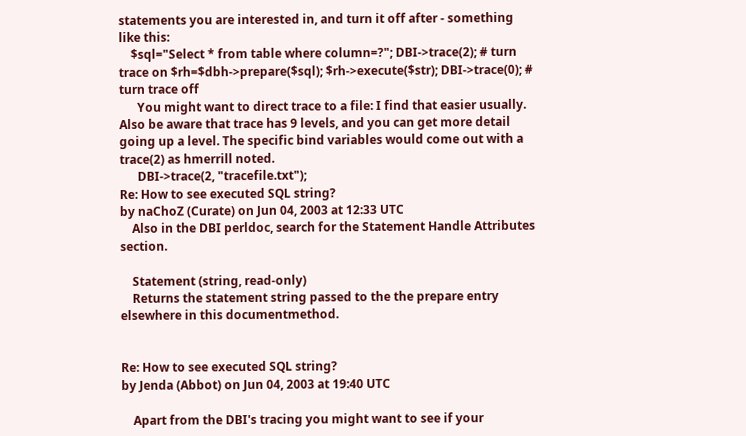statements you are interested in, and turn it off after - something like this:
    $sql="Select * from table where column=?"; DBI->trace(2); # turn trace on $rh=$dbh->prepare($sql); $rh->execute($str); DBI->trace(0); # turn trace off
      You might want to direct trace to a file: I find that easier usually. Also be aware that trace has 9 levels, and you can get more detail going up a level. The specific bind variables would come out with a trace(2) as hmerrill noted.
      DBI->trace(2, "tracefile.txt");
Re: How to see executed SQL string?
by naChoZ (Curate) on Jun 04, 2003 at 12:33 UTC
    Also in the DBI perldoc, search for the Statement Handle Attributes section.

    Statement (string, read-only)
    Returns the statement string passed to the the prepare entry elsewhere in this documentmethod.


Re: How to see executed SQL string?
by Jenda (Abbot) on Jun 04, 2003 at 19:40 UTC

    Apart from the DBI's tracing you might want to see if your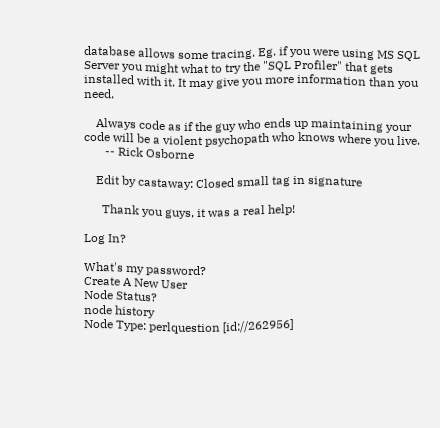database allows some tracing. Eg. if you were using MS SQL Server you might what to try the "SQL Profiler" that gets installed with it. It may give you more information than you need.

    Always code as if the guy who ends up maintaining your code will be a violent psychopath who knows where you live.
       -- Rick Osborne

    Edit by castaway: Closed small tag in signature

      Thank you guys, it was a real help!

Log In?

What's my password?
Create A New User
Node Status?
node history
Node Type: perlquestion [id://262956]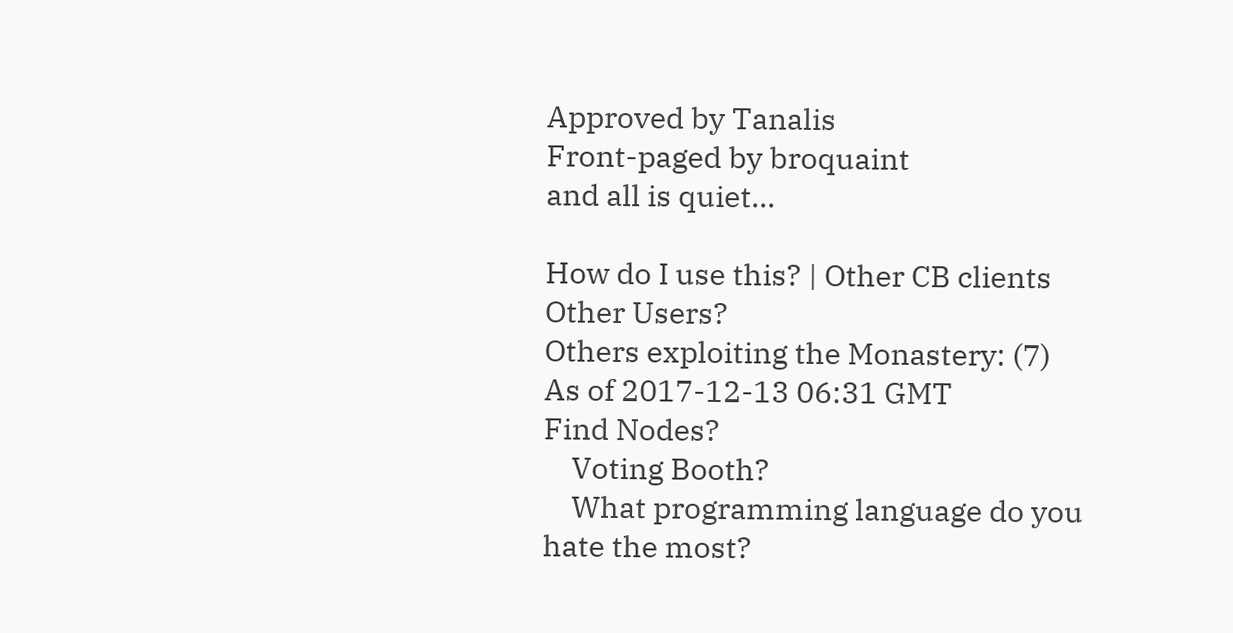Approved by Tanalis
Front-paged by broquaint
and all is quiet...

How do I use this? | Other CB clients
Other Users?
Others exploiting the Monastery: (7)
As of 2017-12-13 06:31 GMT
Find Nodes?
    Voting Booth?
    What programming language do you hate the most?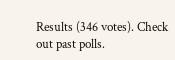Results (346 votes). Check out past polls.